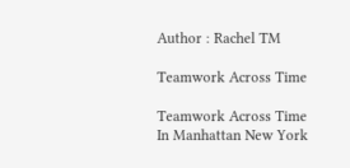Author : Rachel TM

Teamwork Across Time

Teamwork Across Time In Manhattan New York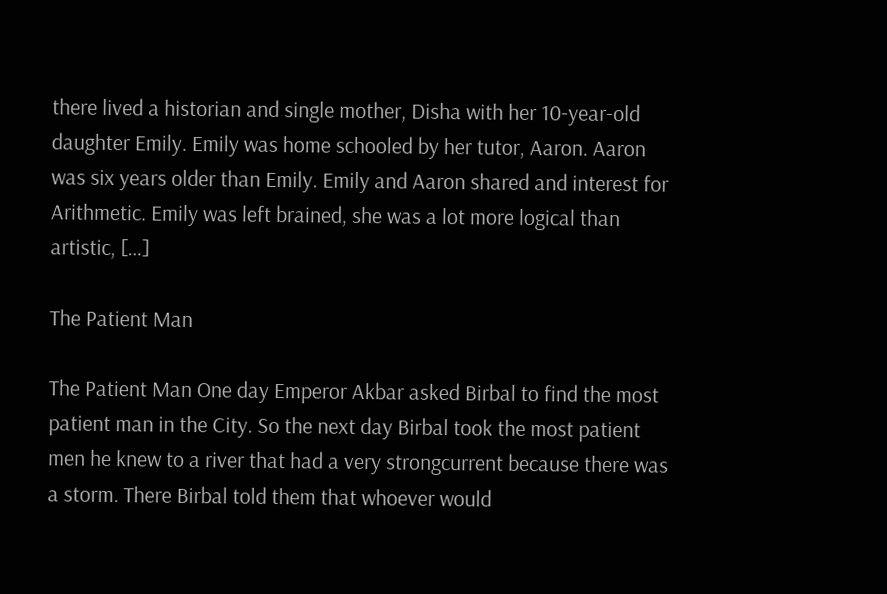there lived a historian and single mother, Disha with her 10-year-old daughter Emily. Emily was home schooled by her tutor, Aaron. Aaron was six years older than Emily. Emily and Aaron shared and interest for Arithmetic. Emily was left brained, she was a lot more logical than artistic, […]

The Patient Man

The Patient Man One day Emperor Akbar asked Birbal to find the most patient man in the City. So the next day Birbal took the most patient men he knew to a river that had a very strongcurrent because there was a storm. There Birbal told them that whoever would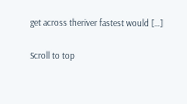get across theriver fastest would […]

Scroll to top